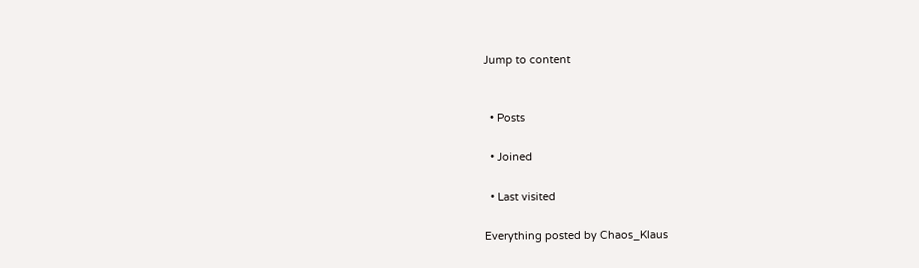Jump to content


  • Posts

  • Joined

  • Last visited

Everything posted by Chaos_Klaus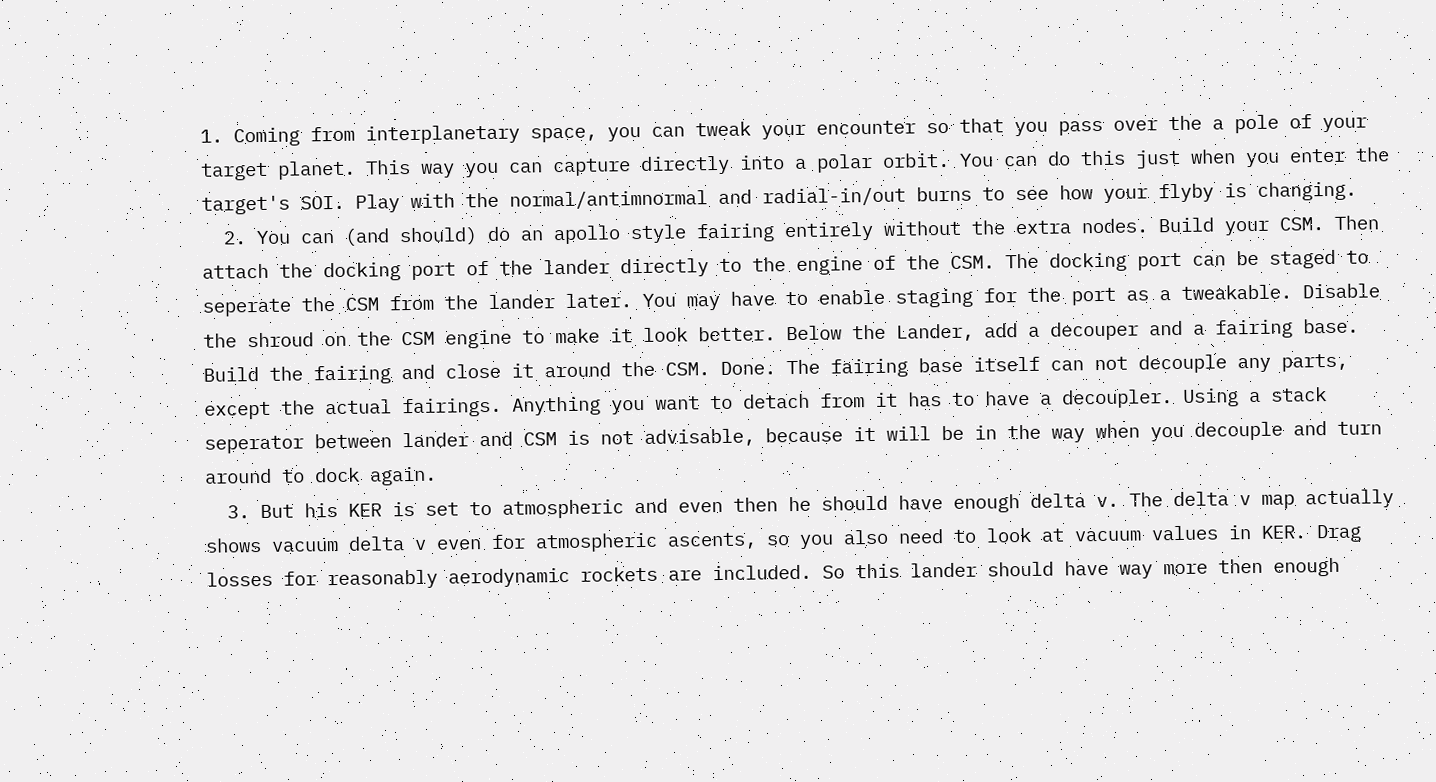1. Coming from interplanetary space, you can tweak your encounter so that you pass over the a pole of your target planet. This way you can capture directly into a polar orbit. You can do this just when you enter the target's SOI. Play with the normal/antimnormal and radial-in/out burns to see how your flyby is changing.
  2. You can (and should) do an apollo style fairing entirely without the extra nodes. Build your CSM. Then attach the docking port of the lander directly to the engine of the CSM. The docking port can be staged to seperate the CSM from the lander later. You may have to enable staging for the port as a tweakable. Disable the shroud on the CSM engine to make it look better. Below the Lander, add a decouper and a fairing base. Build the fairing and close it around the CSM. Done. The fairing base itself can not decouple any parts, except the actual fairings. Anything you want to detach from it has to have a decoupler. Using a stack seperator between lander and CSM is not advisable, because it will be in the way when you decouple and turn around to dock again.
  3. But his KER is set to atmospheric and even then he should have enough delta v. The delta v map actually shows vacuum delta v even for atmospheric ascents, so you also need to look at vacuum values in KER. Drag losses for reasonably aerodynamic rockets are included. So this lander should have way more then enough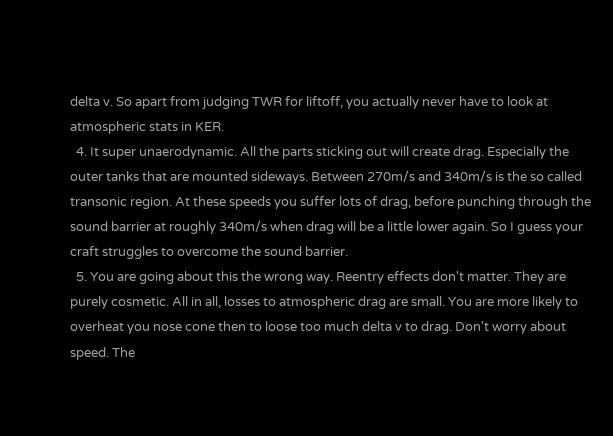delta v. So apart from judging TWR for liftoff, you actually never have to look at atmospheric stats in KER.
  4. It super unaerodynamic. All the parts sticking out will create drag. Especially the outer tanks that are mounted sideways. Between 270m/s and 340m/s is the so called transonic region. At these speeds you suffer lots of drag, before punching through the sound barrier at roughly 340m/s when drag will be a little lower again. So I guess your craft struggles to overcome the sound barrier.
  5. You are going about this the wrong way. Reentry effects don't matter. They are purely cosmetic. All in all, losses to atmospheric drag are small. You are more likely to overheat you nose cone then to loose too much delta v to drag. Don't worry about speed. The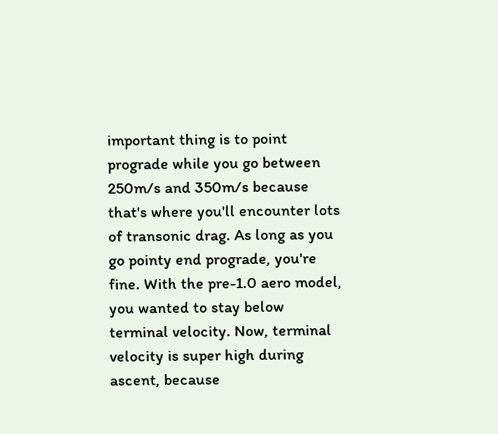important thing is to point prograde while you go between 250m/s and 350m/s because that's where you'll encounter lots of transonic drag. As long as you go pointy end prograde, you're fine. With the pre-1.0 aero model, you wanted to stay below terminal velocity. Now, terminal velocity is super high during ascent, because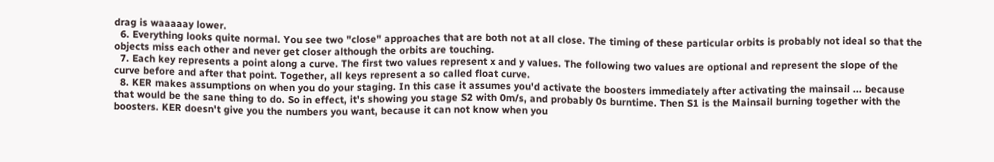drag is waaaaay lower.
  6. Everything looks quite normal. You see two "close" approaches that are both not at all close. The timing of these particular orbits is probably not ideal so that the objects miss each other and never get closer although the orbits are touching.
  7. Each key represents a point along a curve. The first two values represent x and y values. The following two values are optional and represent the slope of the curve before and after that point. Together, all keys represent a so called float curve.
  8. KER makes assumptions on when you do your staging. In this case it assumes you'd activate the boosters immediately after activating the mainsail ... because that would be the sane thing to do. So in effect, it's showing you stage S2 with 0m/s, and probably 0s burntime. Then S1 is the Mainsail burning together with the boosters. KER doesn't give you the numbers you want, because it can not know when you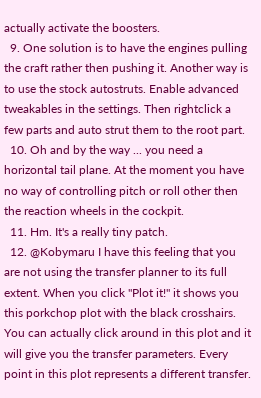actually activate the boosters.
  9. One solution is to have the engines pulling the craft rather then pushing it. Another way is to use the stock autostruts. Enable advanced tweakables in the settings. Then rightclick a few parts and auto strut them to the root part.
  10. Oh and by the way ... you need a horizontal tail plane. At the moment you have no way of controlling pitch or roll other then the reaction wheels in the cockpit.
  11. Hm. It's a really tiny patch.
  12. @Kobymaru I have this feeling that you are not using the transfer planner to its full extent. When you click "Plot it!" it shows you this porkchop plot with the black crosshairs. You can actually click around in this plot and it will give you the transfer parameters. Every point in this plot represents a different transfer.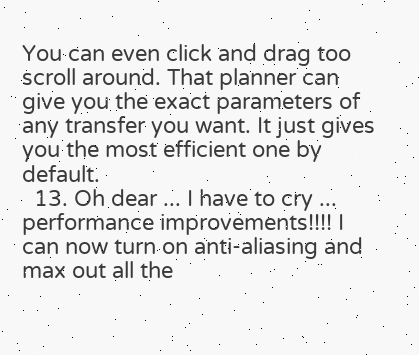You can even click and drag too scroll around. That planner can give you the exact parameters of any transfer you want. It just gives you the most efficient one by default.
  13. Oh dear ... I have to cry ... performance improvements!!!! I can now turn on anti-aliasing and max out all the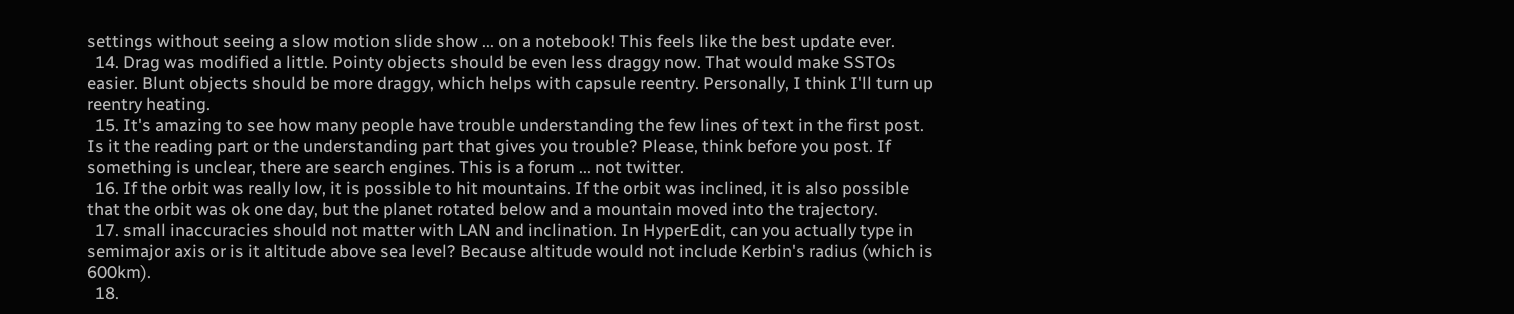settings without seeing a slow motion slide show ... on a notebook! This feels like the best update ever.
  14. Drag was modified a little. Pointy objects should be even less draggy now. That would make SSTOs easier. Blunt objects should be more draggy, which helps with capsule reentry. Personally, I think I'll turn up reentry heating.
  15. It's amazing to see how many people have trouble understanding the few lines of text in the first post. Is it the reading part or the understanding part that gives you trouble? Please, think before you post. If something is unclear, there are search engines. This is a forum ... not twitter.
  16. If the orbit was really low, it is possible to hit mountains. If the orbit was inclined, it is also possible that the orbit was ok one day, but the planet rotated below and a mountain moved into the trajectory.
  17. small inaccuracies should not matter with LAN and inclination. In HyperEdit, can you actually type in semimajor axis or is it altitude above sea level? Because altitude would not include Kerbin's radius (which is 600km).
  18.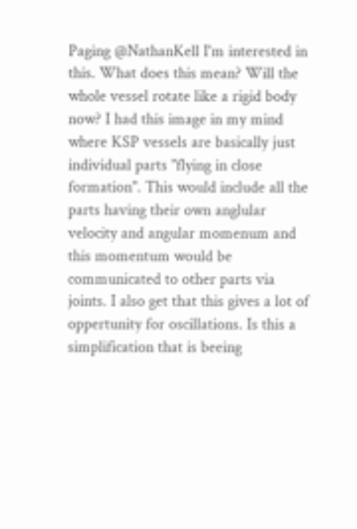Paging @NathanKell I'm interested in this. What does this mean? Will the whole vessel rotate like a rigid body now? I had this image in my mind where KSP vessels are basically just individual parts "flying in close formation". This would include all the parts having their own anglular velocity and angular momenum and this momentum would be communicated to other parts via joints. I also get that this gives a lot of oppertunity for oscillations. Is this a simplification that is beeing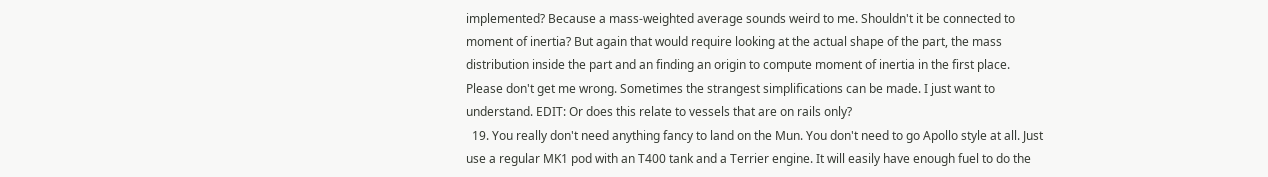implemented? Because a mass-weighted average sounds weird to me. Shouldn't it be connected to moment of inertia? But again that would require looking at the actual shape of the part, the mass distribution inside the part and an finding an origin to compute moment of inertia in the first place. Please don't get me wrong. Sometimes the strangest simplifications can be made. I just want to understand. EDIT: Or does this relate to vessels that are on rails only?
  19. You really don't need anything fancy to land on the Mun. You don't need to go Apollo style at all. Just use a regular MK1 pod with an T400 tank and a Terrier engine. It will easily have enough fuel to do the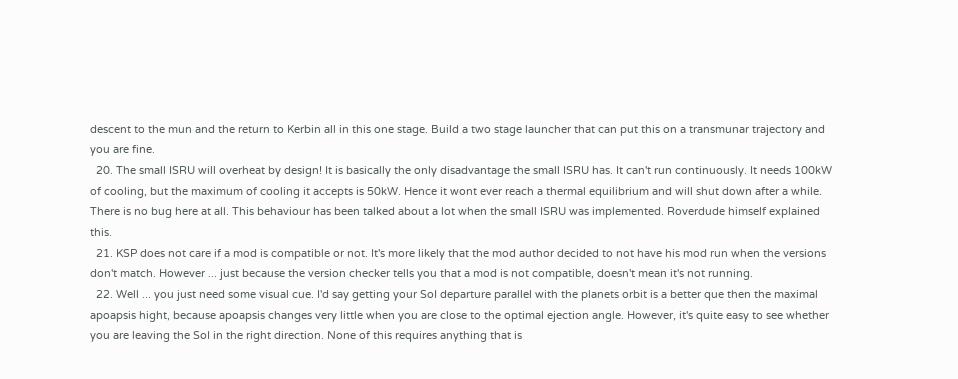descent to the mun and the return to Kerbin all in this one stage. Build a two stage launcher that can put this on a transmunar trajectory and you are fine.
  20. The small ISRU will overheat by design! It is basically the only disadvantage the small ISRU has. It can't run continuously. It needs 100kW of cooling, but the maximum of cooling it accepts is 50kW. Hence it wont ever reach a thermal equilibrium and will shut down after a while. There is no bug here at all. This behaviour has been talked about a lot when the small ISRU was implemented. Roverdude himself explained this.
  21. KSP does not care if a mod is compatible or not. It's more likely that the mod author decided to not have his mod run when the versions don't match. However ... just because the version checker tells you that a mod is not compatible, doesn't mean it's not running.
  22. Well ... you just need some visual cue. I'd say getting your SoI departure parallel with the planets orbit is a better que then the maximal apoapsis hight, because apoapsis changes very little when you are close to the optimal ejection angle. However, it's quite easy to see whether you are leaving the SoI in the right direction. None of this requires anything that is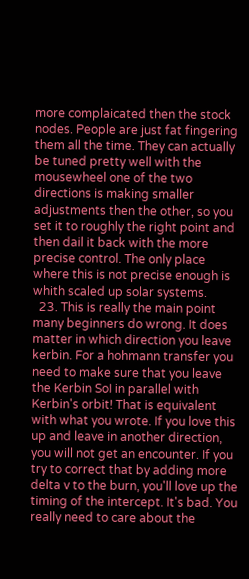more complaicated then the stock nodes. People are just fat fingering them all the time. They can actually be tuned pretty well with the mousewheel one of the two directions is making smaller adjustments then the other, so you set it to roughly the right point and then dail it back with the more precise control. The only place where this is not precise enough is whith scaled up solar systems.
  23. This is really the main point many beginners do wrong. It does matter in which direction you leave kerbin. For a hohmann transfer you need to make sure that you leave the Kerbin SoI in parallel with Kerbin's orbit! That is equivalent with what you wrote. If you love this up and leave in another direction, you will not get an encounter. If you try to correct that by adding more delta v to the burn, you'll love up the timing of the intercept. It's bad. You really need to care about the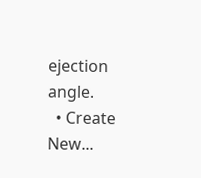ejection angle.
  • Create New...